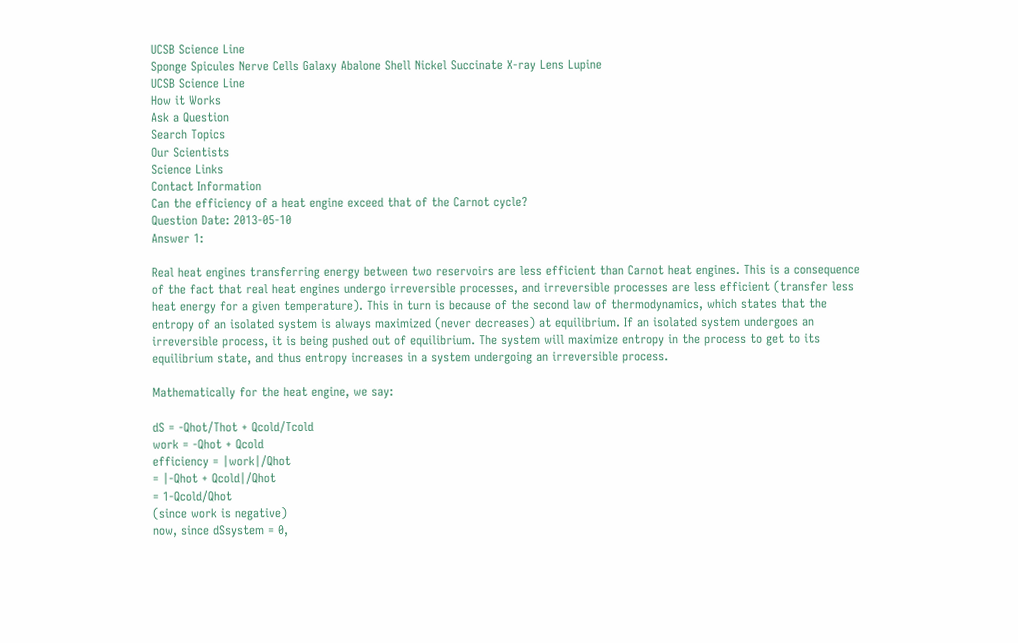UCSB Science Line
Sponge Spicules Nerve Cells Galaxy Abalone Shell Nickel Succinate X-ray Lens Lupine
UCSB Science Line
How it Works
Ask a Question
Search Topics
Our Scientists
Science Links
Contact Information
Can the efficiency of a heat engine exceed that of the Carnot cycle?
Question Date: 2013-05-10
Answer 1:

Real heat engines transferring energy between two reservoirs are less efficient than Carnot heat engines. This is a consequence of the fact that real heat engines undergo irreversible processes, and irreversible processes are less efficient (transfer less heat energy for a given temperature). This in turn is because of the second law of thermodynamics, which states that the entropy of an isolated system is always maximized (never decreases) at equilibrium. If an isolated system undergoes an irreversible process, it is being pushed out of equilibrium. The system will maximize entropy in the process to get to its equilibrium state, and thus entropy increases in a system undergoing an irreversible process.

Mathematically for the heat engine, we say:

dS = -Qhot/Thot + Qcold/Tcold
work = -Qhot + Qcold
efficiency = |work|/Qhot
= |-Qhot + Qcold|/Qhot
= 1-Qcold/Qhot
(since work is negative)
now, since dSsystem = 0,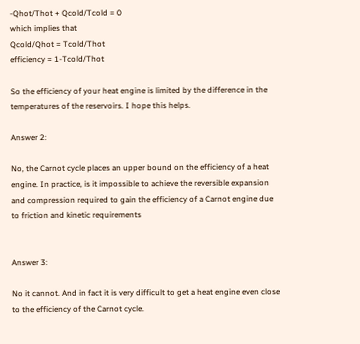-Qhot/Thot + Qcold/Tcold = 0
which implies that
Qcold/Qhot = Tcold/Thot
efficiency = 1-Tcold/Thot

So the efficiency of your heat engine is limited by the difference in the temperatures of the reservoirs. I hope this helps.

Answer 2:

No, the Carnot cycle places an upper bound on the efficiency of a heat engine. In practice, is it impossible to achieve the reversible expansion and compression required to gain the efficiency of a Carnot engine due to friction and kinetic requirements


Answer 3:

No it cannot. And in fact it is very difficult to get a heat engine even close to the efficiency of the Carnot cycle.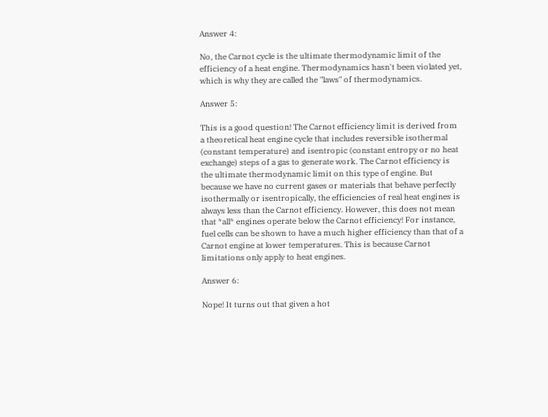Answer 4:

No, the Carnot cycle is the ultimate thermodynamic limit of the efficiency of a heat engine. Thermodynamics hasn't been violated yet, which is why they are called the "laws" of thermodynamics.

Answer 5:

This is a good question! The Carnot efficiency limit is derived from a theoretical heat engine cycle that includes reversible isothermal (constant temperature) and isentropic (constant entropy or no heat exchange) steps of a gas to generate work. The Carnot efficiency is the ultimate thermodynamic limit on this type of engine. But because we have no current gases or materials that behave perfectly isothermally or isentropically, the efficiencies of real heat engines is always less than the Carnot efficiency. However, this does not mean that *all* engines operate below the Carnot efficiency! For instance, fuel cells can be shown to have a much higher efficiency than that of a Carnot engine at lower temperatures. This is because Carnot limitations only apply to heat engines.

Answer 6:

Nope! It turns out that given a hot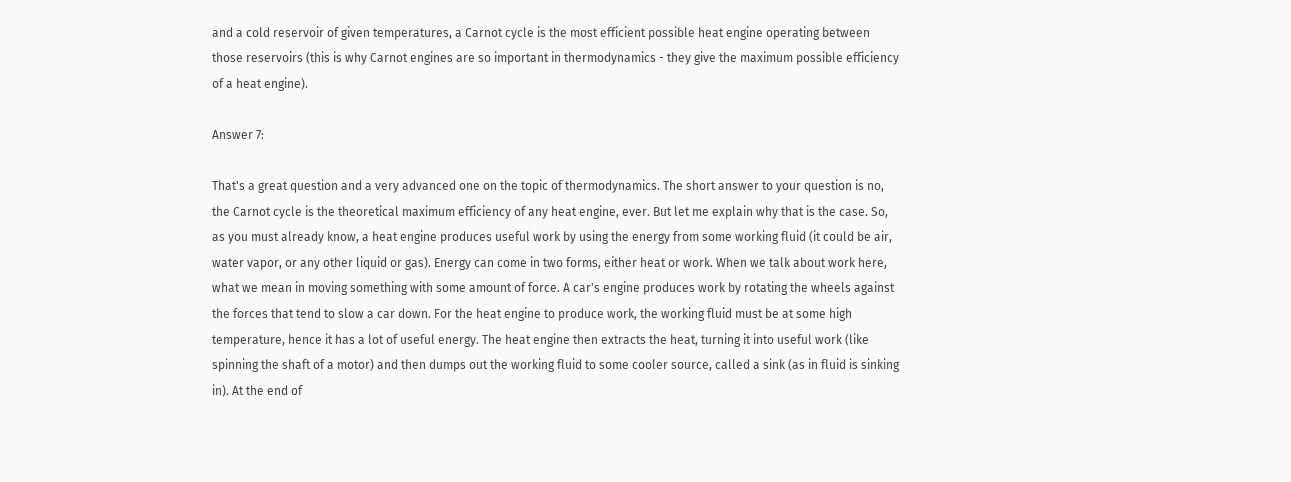and a cold reservoir of given temperatures, a Carnot cycle is the most efficient possible heat engine operating between those reservoirs (this is why Carnot engines are so important in thermodynamics - they give the maximum possible efficiency of a heat engine).

Answer 7:

That's a great question and a very advanced one on the topic of thermodynamics. The short answer to your question is no, the Carnot cycle is the theoretical maximum efficiency of any heat engine, ever. But let me explain why that is the case. So, as you must already know, a heat engine produces useful work by using the energy from some working fluid (it could be air, water vapor, or any other liquid or gas). Energy can come in two forms, either heat or work. When we talk about work here, what we mean in moving something with some amount of force. A car's engine produces work by rotating the wheels against the forces that tend to slow a car down. For the heat engine to produce work, the working fluid must be at some high temperature, hence it has a lot of useful energy. The heat engine then extracts the heat, turning it into useful work (like spinning the shaft of a motor) and then dumps out the working fluid to some cooler source, called a sink (as in fluid is sinking in). At the end of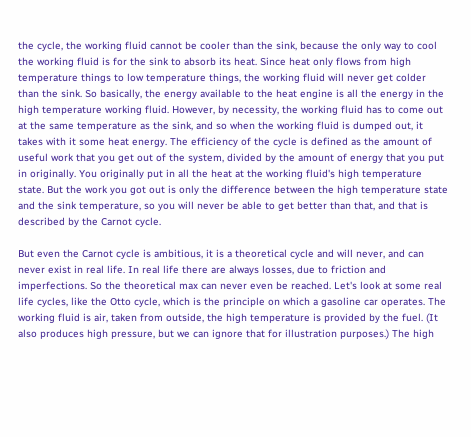the cycle, the working fluid cannot be cooler than the sink, because the only way to cool the working fluid is for the sink to absorb its heat. Since heat only flows from high temperature things to low temperature things, the working fluid will never get colder than the sink. So basically, the energy available to the heat engine is all the energy in the high temperature working fluid. However, by necessity, the working fluid has to come out at the same temperature as the sink, and so when the working fluid is dumped out, it takes with it some heat energy. The efficiency of the cycle is defined as the amount of useful work that you get out of the system, divided by the amount of energy that you put in originally. You originally put in all the heat at the working fluid's high temperature state. But the work you got out is only the difference between the high temperature state and the sink temperature, so you will never be able to get better than that, and that is described by the Carnot cycle.

But even the Carnot cycle is ambitious, it is a theoretical cycle and will never, and can never exist in real life. In real life there are always losses, due to friction and imperfections. So the theoretical max can never even be reached. Let's look at some real life cycles, like the Otto cycle, which is the principle on which a gasoline car operates. The working fluid is air, taken from outside, the high temperature is provided by the fuel. (It also produces high pressure, but we can ignore that for illustration purposes.) The high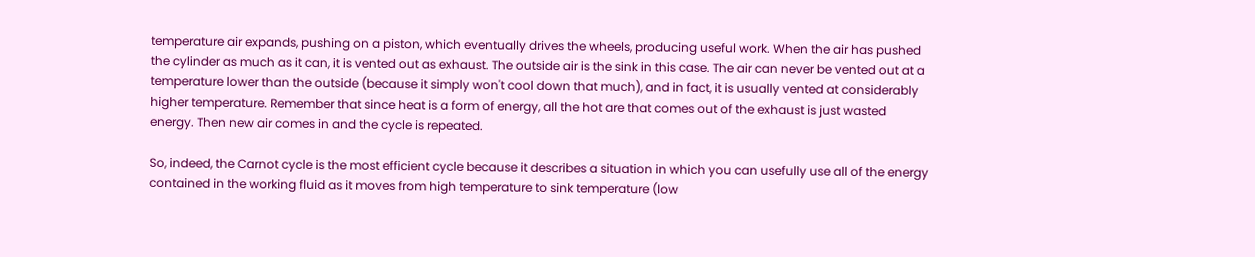temperature air expands, pushing on a piston, which eventually drives the wheels, producing useful work. When the air has pushed the cylinder as much as it can, it is vented out as exhaust. The outside air is the sink in this case. The air can never be vented out at a temperature lower than the outside (because it simply won't cool down that much), and in fact, it is usually vented at considerably higher temperature. Remember that since heat is a form of energy, all the hot are that comes out of the exhaust is just wasted energy. Then new air comes in and the cycle is repeated.

So, indeed, the Carnot cycle is the most efficient cycle because it describes a situation in which you can usefully use all of the energy contained in the working fluid as it moves from high temperature to sink temperature (low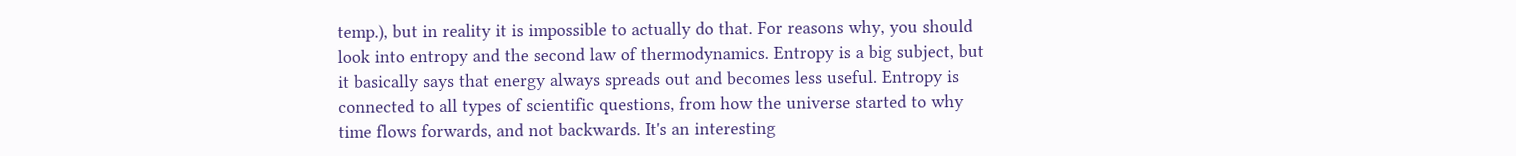temp.), but in reality it is impossible to actually do that. For reasons why, you should look into entropy and the second law of thermodynamics. Entropy is a big subject, but it basically says that energy always spreads out and becomes less useful. Entropy is connected to all types of scientific questions, from how the universe started to why time flows forwards, and not backwards. It's an interesting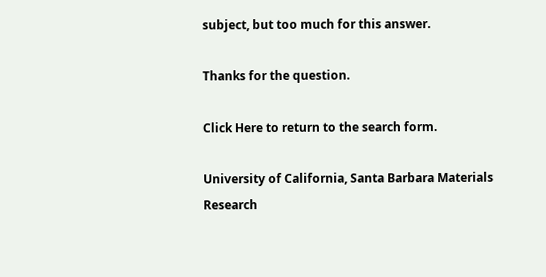subject, but too much for this answer.

Thanks for the question.

Click Here to return to the search form.

University of California, Santa Barbara Materials Research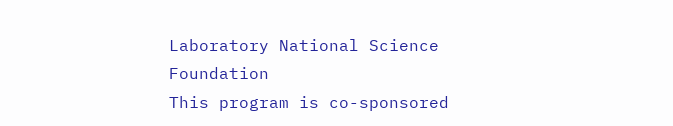Laboratory National Science Foundation
This program is co-sponsored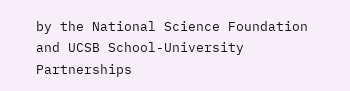by the National Science Foundation and UCSB School-University Partnerships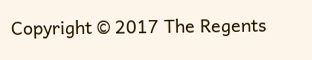Copyright © 2017 The Regents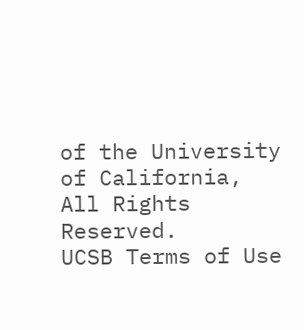of the University of California,
All Rights Reserved.
UCSB Terms of Use